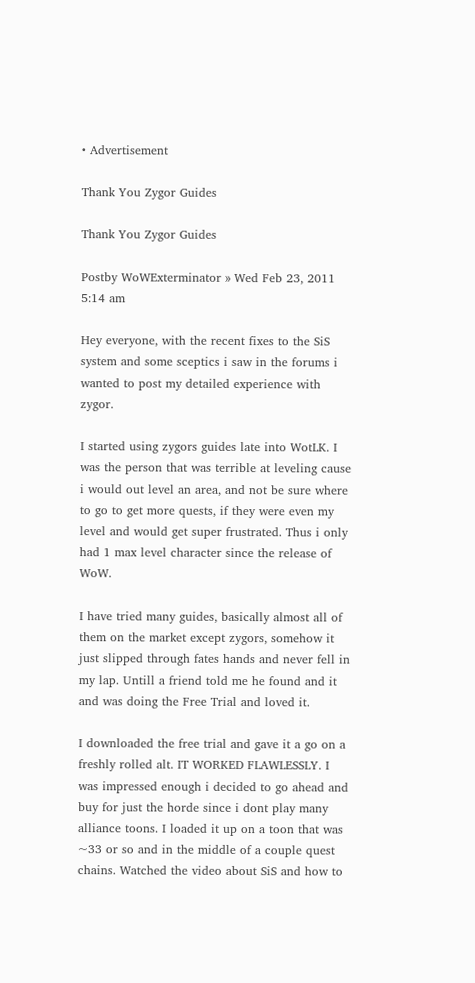• Advertisement

Thank You Zygor Guides

Thank You Zygor Guides

Postby WoWExterminator » Wed Feb 23, 2011 5:14 am

Hey everyone, with the recent fixes to the SiS system and some sceptics i saw in the forums i wanted to post my detailed experience with zygor.

I started using zygors guides late into WotLK. I was the person that was terrible at leveling cause i would out level an area, and not be sure where to go to get more quests, if they were even my level and would get super frustrated. Thus i only had 1 max level character since the release of WoW.

I have tried many guides, basically almost all of them on the market except zygors, somehow it just slipped through fates hands and never fell in my lap. Untill a friend told me he found and it and was doing the Free Trial and loved it.

I downloaded the free trial and gave it a go on a freshly rolled alt. IT WORKED FLAWLESSLY. I was impressed enough i decided to go ahead and buy for just the horde since i dont play many alliance toons. I loaded it up on a toon that was ~33 or so and in the middle of a couple quest chains. Watched the video about SiS and how to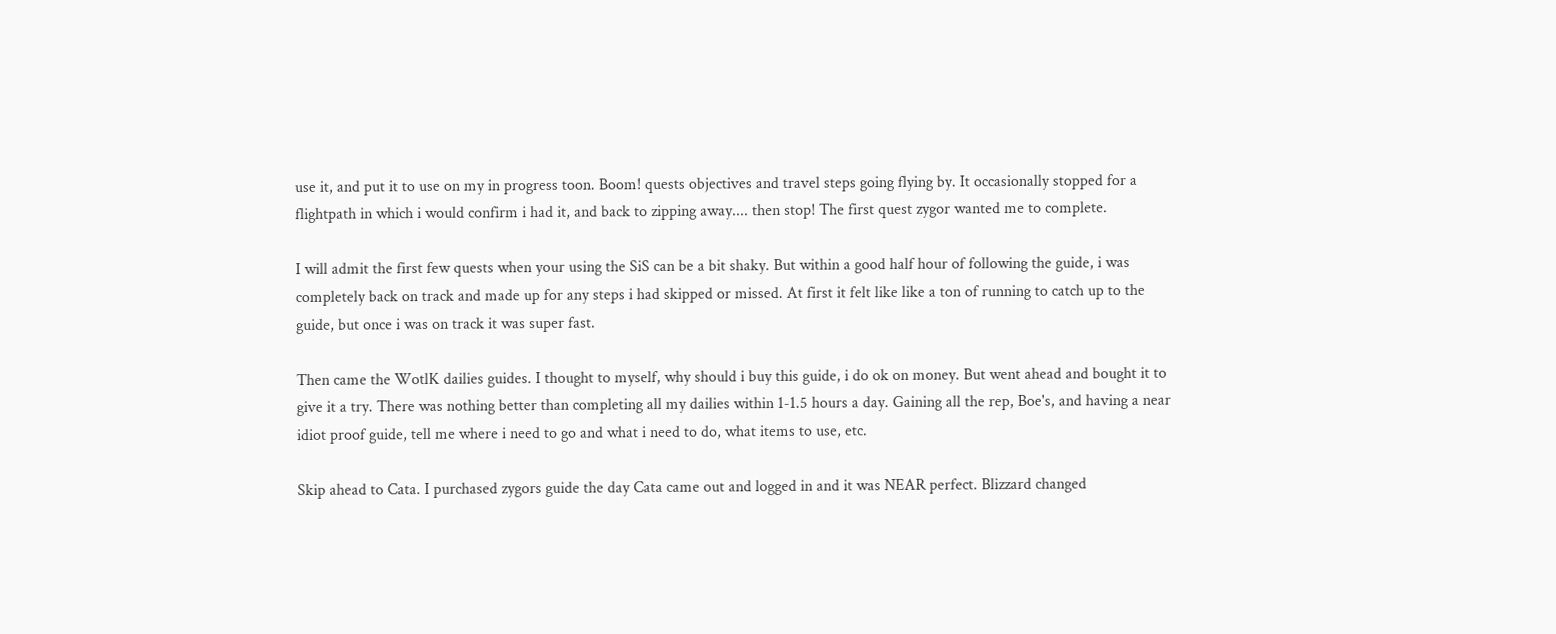use it, and put it to use on my in progress toon. Boom! quests objectives and travel steps going flying by. It occasionally stopped for a flightpath in which i would confirm i had it, and back to zipping away.... then stop! The first quest zygor wanted me to complete.

I will admit the first few quests when your using the SiS can be a bit shaky. But within a good half hour of following the guide, i was completely back on track and made up for any steps i had skipped or missed. At first it felt like like a ton of running to catch up to the guide, but once i was on track it was super fast.

Then came the WotlK dailies guides. I thought to myself, why should i buy this guide, i do ok on money. But went ahead and bought it to give it a try. There was nothing better than completing all my dailies within 1-1.5 hours a day. Gaining all the rep, Boe's, and having a near idiot proof guide, tell me where i need to go and what i need to do, what items to use, etc.

Skip ahead to Cata. I purchased zygors guide the day Cata came out and logged in and it was NEAR perfect. Blizzard changed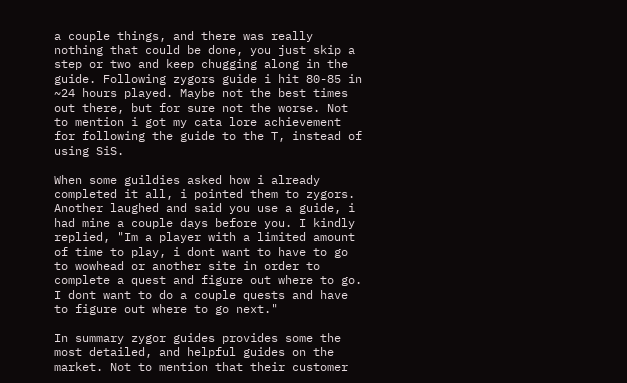a couple things, and there was really nothing that could be done, you just skip a step or two and keep chugging along in the guide. Following zygors guide i hit 80-85 in ~24 hours played. Maybe not the best times out there, but for sure not the worse. Not to mention i got my cata lore achievement for following the guide to the T, instead of using SiS.

When some guildies asked how i already completed it all, i pointed them to zygors. Another laughed and said you use a guide, i had mine a couple days before you. I kindly replied, "Im a player with a limited amount of time to play, i dont want to have to go to wowhead or another site in order to complete a quest and figure out where to go. I dont want to do a couple quests and have to figure out where to go next."

In summary zygor guides provides some the most detailed, and helpful guides on the market. Not to mention that their customer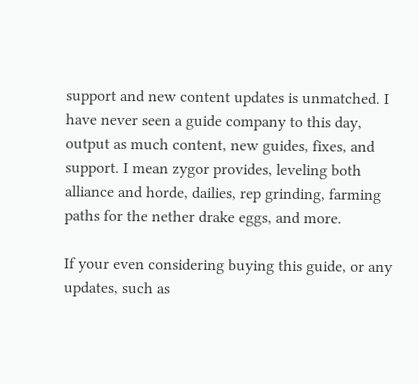support and new content updates is unmatched. I have never seen a guide company to this day, output as much content, new guides, fixes, and support. I mean zygor provides, leveling both alliance and horde, dailies, rep grinding, farming paths for the nether drake eggs, and more.

If your even considering buying this guide, or any updates, such as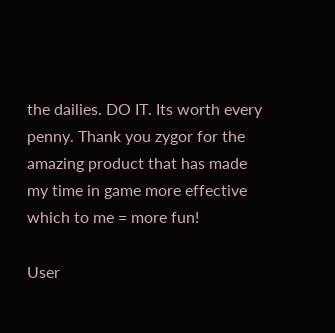the dailies. DO IT. Its worth every penny. Thank you zygor for the amazing product that has made my time in game more effective which to me = more fun!

User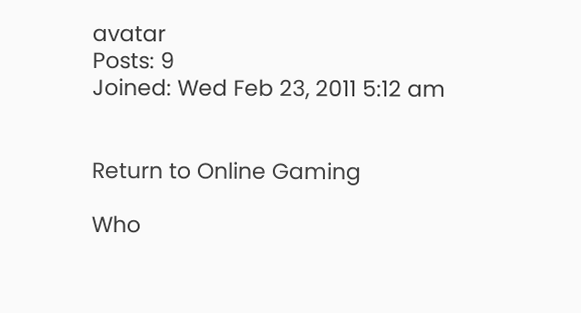avatar
Posts: 9
Joined: Wed Feb 23, 2011 5:12 am


Return to Online Gaming

Who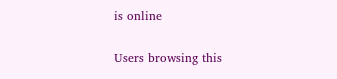is online

Users browsing this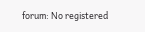forum: No registered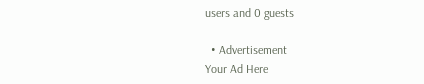users and 0 guests

  • Advertisement
Your Ad Here